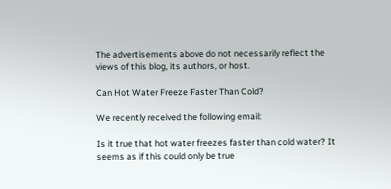The advertisements above do not necessarily reflect the views of this blog, its authors, or host.

Can Hot Water Freeze Faster Than Cold?

We recently received the following email:

Is it true that hot water freezes faster than cold water? It seems as if this could only be true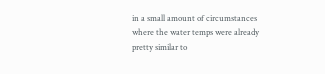in a small amount of circumstances where the water temps were already pretty similar to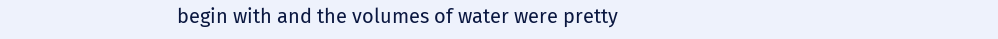begin with and the volumes of water were pretty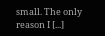small. The only reason I [...]